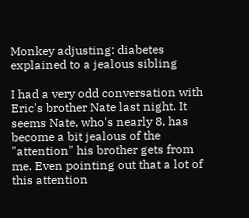Monkey adjusting: diabetes explained to a jealous sibling

I had a very odd conversation with Eric's brother Nate last night. It seems Nate, who's nearly 8, has become a bit jealous of the "attention" his brother gets from me. Even pointing out that a lot of this attention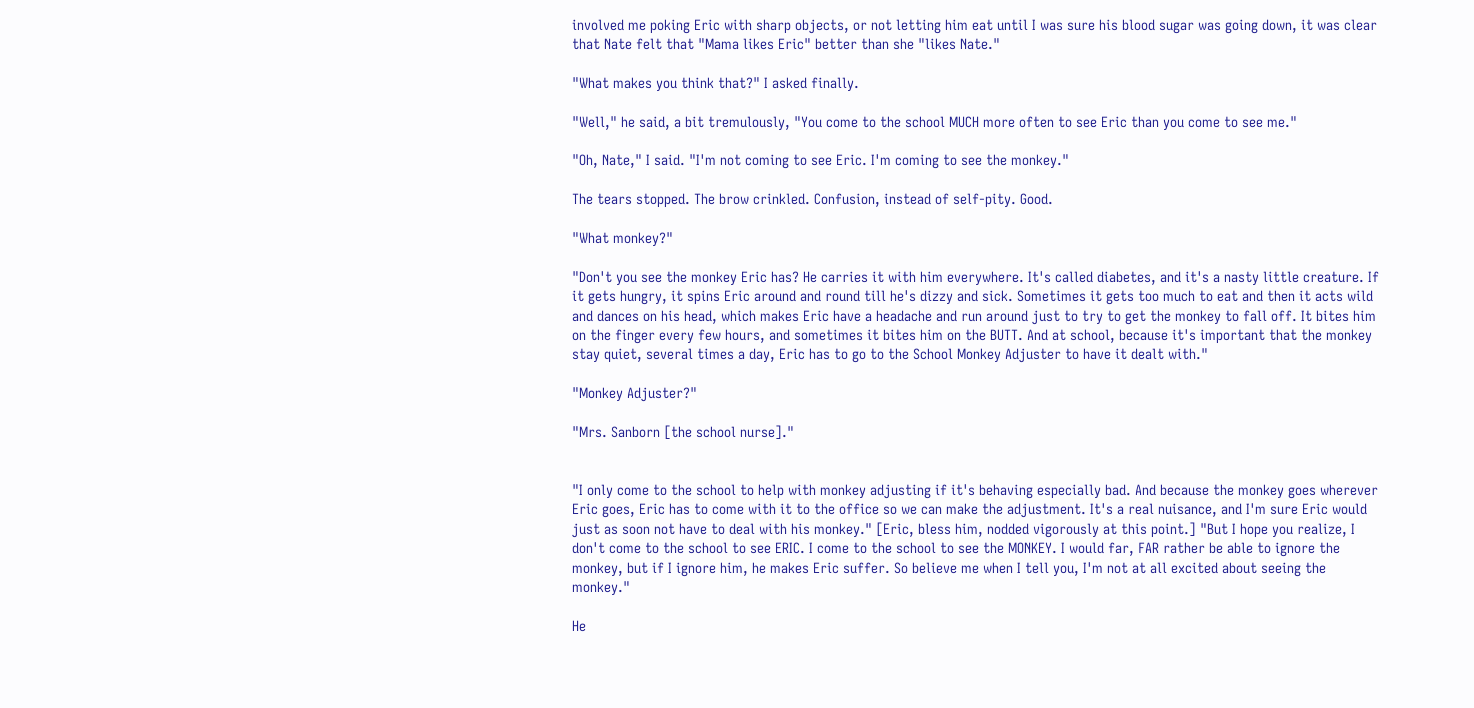involved me poking Eric with sharp objects, or not letting him eat until I was sure his blood sugar was going down, it was clear that Nate felt that "Mama likes Eric" better than she "likes Nate."

"What makes you think that?" I asked finally.

"Well," he said, a bit tremulously, "You come to the school MUCH more often to see Eric than you come to see me."

"Oh, Nate," I said. "I'm not coming to see Eric. I'm coming to see the monkey."

The tears stopped. The brow crinkled. Confusion, instead of self-pity. Good.

"What monkey?"

"Don't you see the monkey Eric has? He carries it with him everywhere. It's called diabetes, and it's a nasty little creature. If it gets hungry, it spins Eric around and round till he's dizzy and sick. Sometimes it gets too much to eat and then it acts wild and dances on his head, which makes Eric have a headache and run around just to try to get the monkey to fall off. It bites him on the finger every few hours, and sometimes it bites him on the BUTT. And at school, because it's important that the monkey stay quiet, several times a day, Eric has to go to the School Monkey Adjuster to have it dealt with."

"Monkey Adjuster?"

"Mrs. Sanborn [the school nurse]."


"I only come to the school to help with monkey adjusting if it's behaving especially bad. And because the monkey goes wherever Eric goes, Eric has to come with it to the office so we can make the adjustment. It's a real nuisance, and I'm sure Eric would just as soon not have to deal with his monkey." [Eric, bless him, nodded vigorously at this point.] "But I hope you realize, I don't come to the school to see ERIC. I come to the school to see the MONKEY. I would far, FAR rather be able to ignore the monkey, but if I ignore him, he makes Eric suffer. So believe me when I tell you, I'm not at all excited about seeing the monkey."

He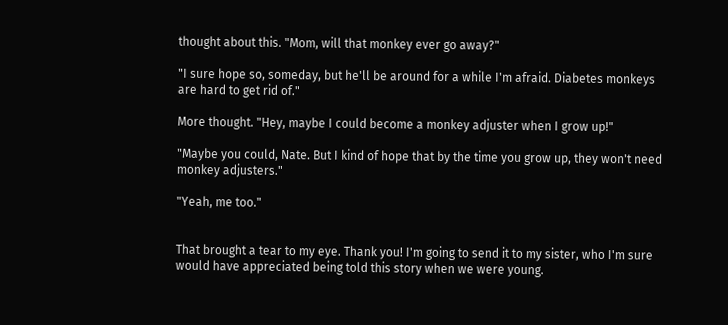thought about this. "Mom, will that monkey ever go away?"

"I sure hope so, someday, but he'll be around for a while I'm afraid. Diabetes monkeys are hard to get rid of."

More thought. "Hey, maybe I could become a monkey adjuster when I grow up!"

"Maybe you could, Nate. But I kind of hope that by the time you grow up, they won't need monkey adjusters."

"Yeah, me too."


That brought a tear to my eye. Thank you! I'm going to send it to my sister, who I'm sure would have appreciated being told this story when we were young.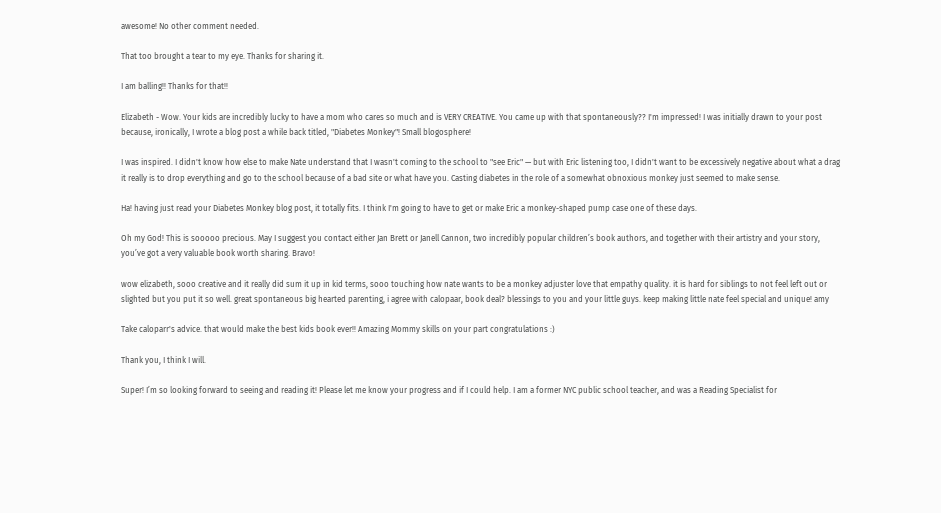awesome! No other comment needed.

That too brought a tear to my eye. Thanks for sharing it.

I am balling!! Thanks for that!!

Elizabeth - Wow. Your kids are incredibly lucky to have a mom who cares so much and is VERY CREATIVE. You came up with that spontaneously?? I'm impressed! I was initially drawn to your post because, ironically, I wrote a blog post a while back titled, "Diabetes Monkey"! Small blogosphere!

I was inspired. I didn't know how else to make Nate understand that I wasn't coming to the school to "see Eric" — but with Eric listening too, I didn't want to be excessively negative about what a drag it really is to drop everything and go to the school because of a bad site or what have you. Casting diabetes in the role of a somewhat obnoxious monkey just seemed to make sense.

Ha! having just read your Diabetes Monkey blog post, it totally fits. I think I'm going to have to get or make Eric a monkey-shaped pump case one of these days.

Oh my God! This is sooooo precious. May I suggest you contact either Jan Brett or Janell Cannon, two incredibly popular children’s book authors, and together with their artistry and your story, you’ve got a very valuable book worth sharing. Bravo!

wow elizabeth, sooo creative and it really did sum it up in kid terms, sooo touching how nate wants to be a monkey adjuster love that empathy quality. it is hard for siblings to not feel left out or slighted but you put it so well. great spontaneous big hearted parenting, i agree with calopaar, book deal? blessings to you and your little guys. keep making little nate feel special and unique! amy

Take caloparr's advice. that would make the best kids book ever!! Amazing Mommy skills on your part congratulations :)

Thank you, I think I will.

Super! I’m so looking forward to seeing and reading it! Please let me know your progress and if I could help. I am a former NYC public school teacher, and was a Reading Specialist for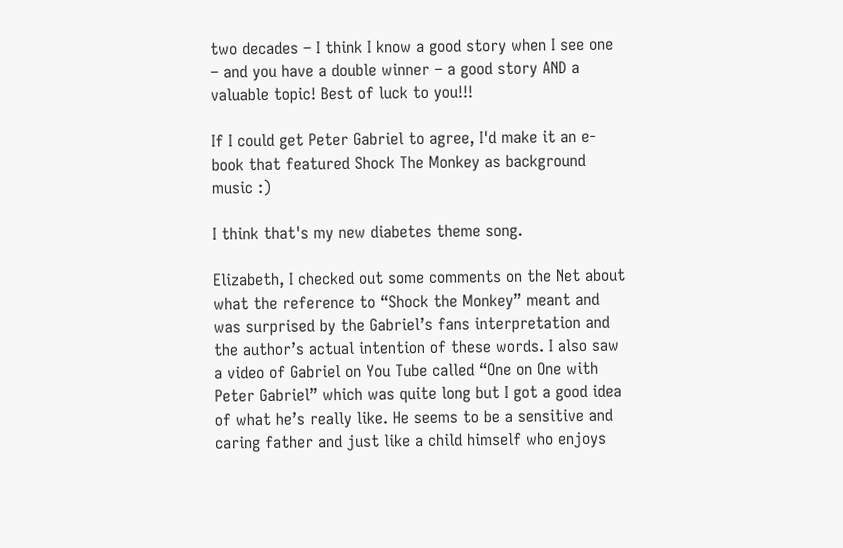two decades – I think I know a good story when I see one – and you have a double winner – a good story AND a valuable topic! Best of luck to you!!!

If I could get Peter Gabriel to agree, I'd make it an e-book that featured Shock The Monkey as background music :)

I think that's my new diabetes theme song.

Elizabeth, I checked out some comments on the Net about what the reference to “Shock the Monkey” meant and was surprised by the Gabriel’s fans interpretation and the author’s actual intention of these words. I also saw a video of Gabriel on You Tube called “One on One with Peter Gabriel” which was quite long but I got a good idea of what he’s really like. He seems to be a sensitive and caring father and just like a child himself who enjoys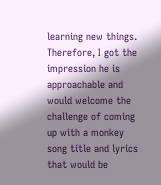learning new things. Therefore, I got the impression he is approachable and would welcome the challenge of coming up with a monkey song title and lyrics that would be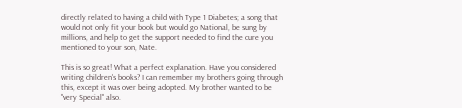directly related to having a child with Type 1 Diabetes; a song that would not only fit your book but would go National, be sung by millions, and help to get the support needed to find the cure you mentioned to your son, Nate.

This is so great! What a perfect explanation. Have you considered writing children's books? I can remember my brothers going through this, except it was over being adopted. My brother wanted to be "very Special" also.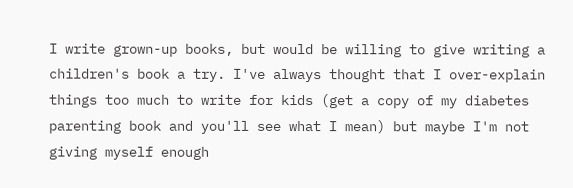I write grown-up books, but would be willing to give writing a children's book a try. I've always thought that I over-explain things too much to write for kids (get a copy of my diabetes parenting book and you'll see what I mean) but maybe I'm not giving myself enough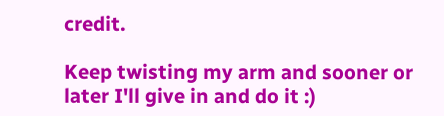credit.

Keep twisting my arm and sooner or later I'll give in and do it :)